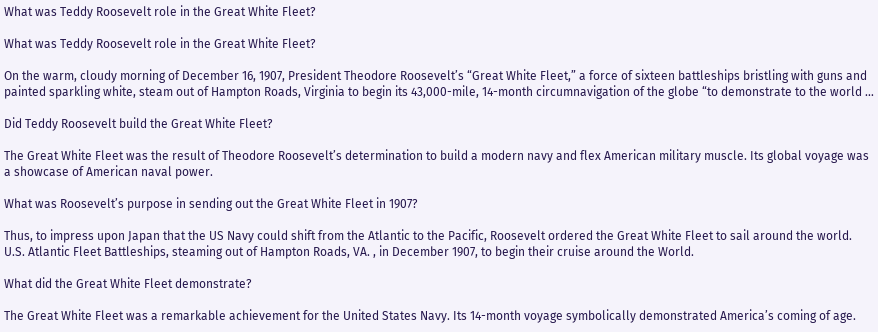What was Teddy Roosevelt role in the Great White Fleet?

What was Teddy Roosevelt role in the Great White Fleet?

On the warm, cloudy morning of December 16, 1907, President Theodore Roosevelt’s “Great White Fleet,” a force of sixteen battleships bristling with guns and painted sparkling white, steam out of Hampton Roads, Virginia to begin its 43,000-mile, 14-month circumnavigation of the globe “to demonstrate to the world …

Did Teddy Roosevelt build the Great White Fleet?

The Great White Fleet was the result of Theodore Roosevelt’s determination to build a modern navy and flex American military muscle. Its global voyage was a showcase of American naval power.

What was Roosevelt’s purpose in sending out the Great White Fleet in 1907?

Thus, to impress upon Japan that the US Navy could shift from the Atlantic to the Pacific, Roosevelt ordered the Great White Fleet to sail around the world. U.S. Atlantic Fleet Battleships, steaming out of Hampton Roads, VA. , in December 1907, to begin their cruise around the World.

What did the Great White Fleet demonstrate?

The Great White Fleet was a remarkable achievement for the United States Navy. Its 14-month voyage symbolically demonstrated America’s coming of age.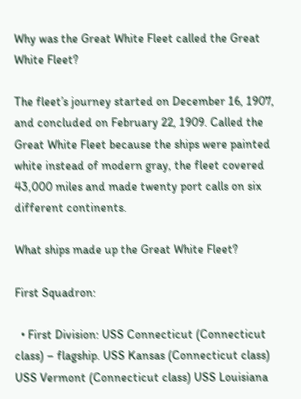Why was the Great White Fleet called the Great White Fleet?

The fleet’s journey started on December 16, 1907, and concluded on February 22, 1909. Called the Great White Fleet because the ships were painted white instead of modern gray, the fleet covered 43,000 miles and made twenty port calls on six different continents.

What ships made up the Great White Fleet?

First Squadron:

  • First Division: USS Connecticut (Connecticut class) – flagship. USS Kansas (Connecticut class) USS Vermont (Connecticut class) USS Louisiana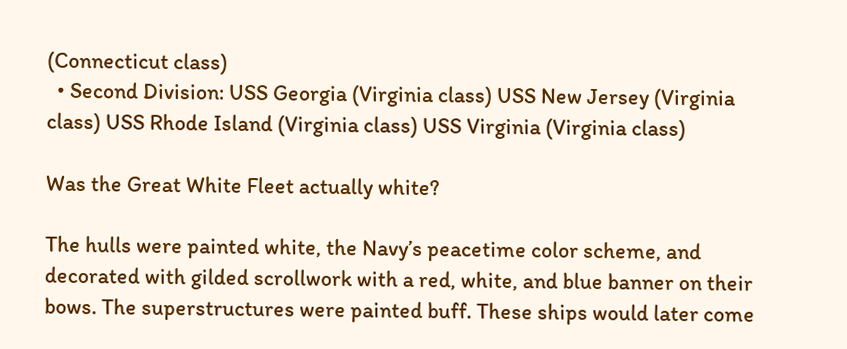(Connecticut class)
  • Second Division: USS Georgia (Virginia class) USS New Jersey (Virginia class) USS Rhode Island (Virginia class) USS Virginia (Virginia class)

Was the Great White Fleet actually white?

The hulls were painted white, the Navy’s peacetime color scheme, and decorated with gilded scrollwork with a red, white, and blue banner on their bows. The superstructures were painted buff. These ships would later come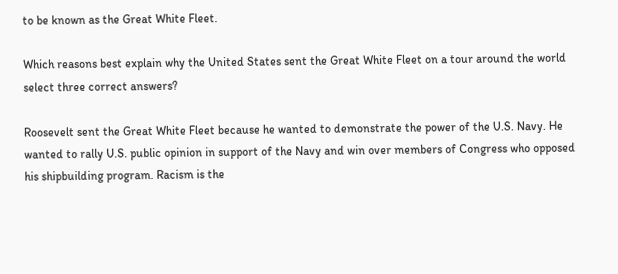to be known as the Great White Fleet.

Which reasons best explain why the United States sent the Great White Fleet on a tour around the world select three correct answers?

Roosevelt sent the Great White Fleet because he wanted to demonstrate the power of the U.S. Navy. He wanted to rally U.S. public opinion in support of the Navy and win over members of Congress who opposed his shipbuilding program. Racism is the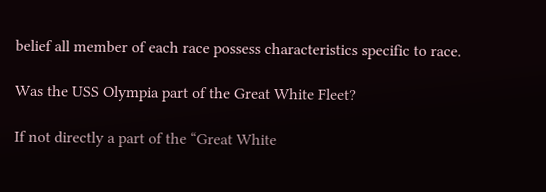belief all member of each race possess characteristics specific to race.

Was the USS Olympia part of the Great White Fleet?

If not directly a part of the “Great White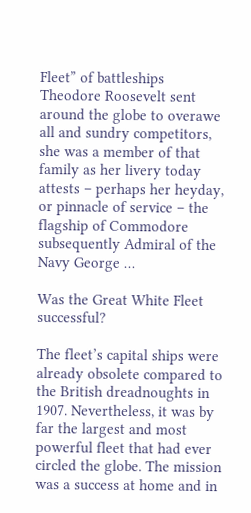Fleet” of battleships Theodore Roosevelt sent around the globe to overawe all and sundry competitors, she was a member of that family as her livery today attests – perhaps her heyday, or pinnacle of service – the flagship of Commodore subsequently Admiral of the Navy George …

Was the Great White Fleet successful?

The fleet’s capital ships were already obsolete compared to the British dreadnoughts in 1907. Nevertheless, it was by far the largest and most powerful fleet that had ever circled the globe. The mission was a success at home and in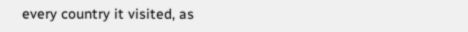every country it visited, as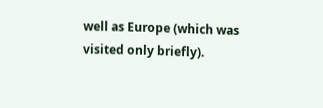well as Europe (which was visited only briefly).